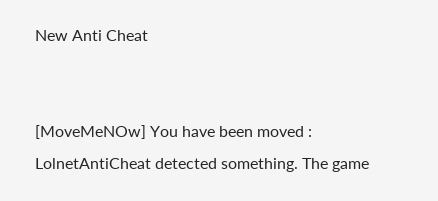New Anti Cheat


[MoveMeNOw] You have been moved : LolnetAntiCheat detected something. The game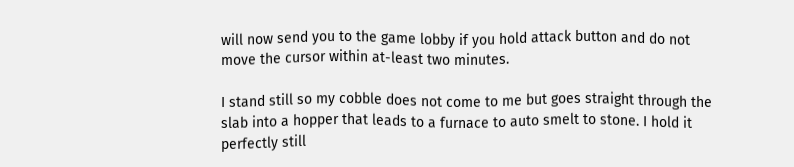will now send you to the game lobby if you hold attack button and do not move the cursor within at-least two minutes.

I stand still so my cobble does not come to me but goes straight through the slab into a hopper that leads to a furnace to auto smelt to stone. I hold it perfectly still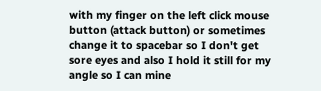with my finger on the left click mouse button (attack button) or sometimes change it to spacebar so I don't get sore eyes and also I hold it still for my angle so I can mine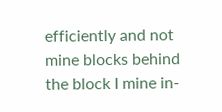efficiently and not mine blocks behind the block I mine in-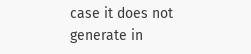case it does not generate in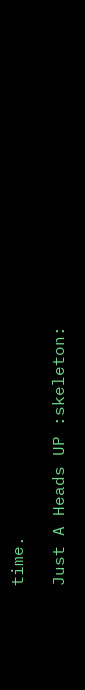time.

Just A Heads UP :skeleton: